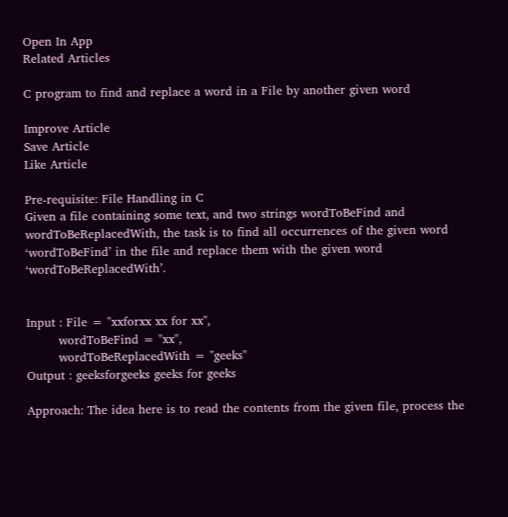Open In App
Related Articles

C program to find and replace a word in a File by another given word

Improve Article
Save Article
Like Article

Pre-requisite: File Handling in C
Given a file containing some text, and two strings wordToBeFind and wordToBeReplacedWith, the task is to find all occurrences of the given word ‘wordToBeFind’ in the file and replace them with the given word ‘wordToBeReplacedWith’.


Input : File = "xxforxx xx for xx",
        wordToBeFind = "xx",
        wordToBeReplacedWith = "geeks"
Output : geeksforgeeks geeks for geeks

Approach: The idea here is to read the contents from the given file, process the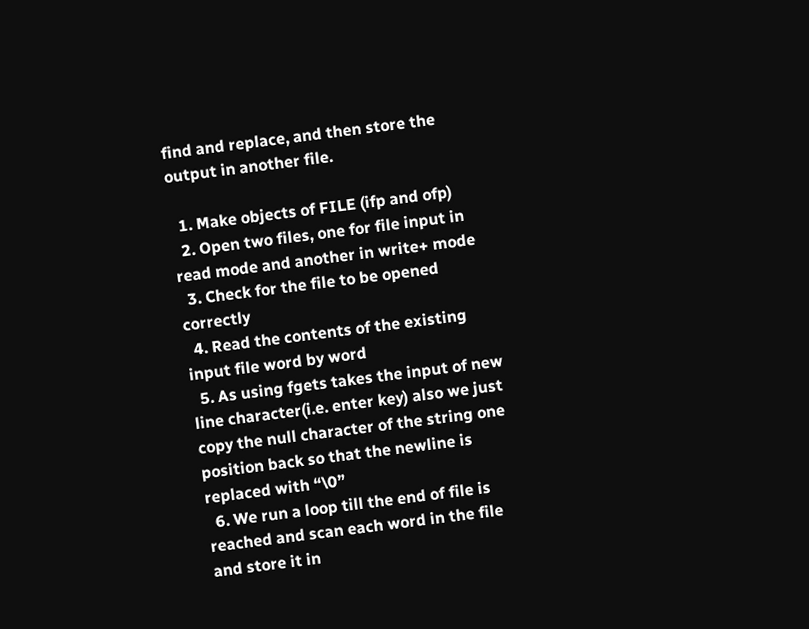find and replace, and then store the output in another file.

  1. Make objects of FILE (ifp and ofp)
  2. Open two files, one for file input in read mode and another in write+ mode
  3. Check for the file to be opened correctly
  4. Read the contents of the existing input file word by word
  5. As using fgets takes the input of new line character(i.e. enter key) also we just copy the null character of the string one position back so that the newline is replaced with “\0”
  6. We run a loop till the end of file is reached and scan each word in the file and store it in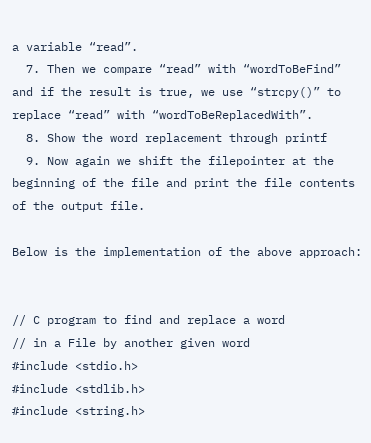a variable “read”.
  7. Then we compare “read” with “wordToBeFind” and if the result is true, we use “strcpy()” to replace “read” with “wordToBeReplacedWith”.
  8. Show the word replacement through printf
  9. Now again we shift the filepointer at the beginning of the file and print the file contents of the output file.

Below is the implementation of the above approach:


// C program to find and replace a word
// in a File by another given word
#include <stdio.h>
#include <stdlib.h>
#include <string.h>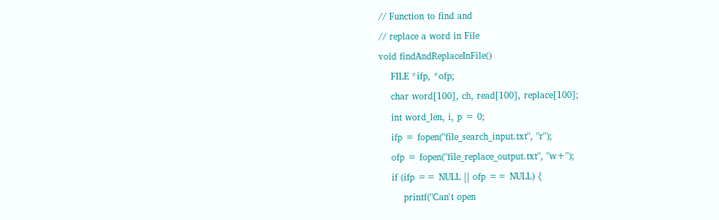// Function to find and
// replace a word in File
void findAndReplaceInFile()
    FILE *ifp, *ofp;
    char word[100], ch, read[100], replace[100];
    int word_len, i, p = 0;
    ifp = fopen("file_search_input.txt", "r");
    ofp = fopen("file_replace_output.txt", "w+");
    if (ifp == NULL || ofp == NULL) {
        printf("Can't open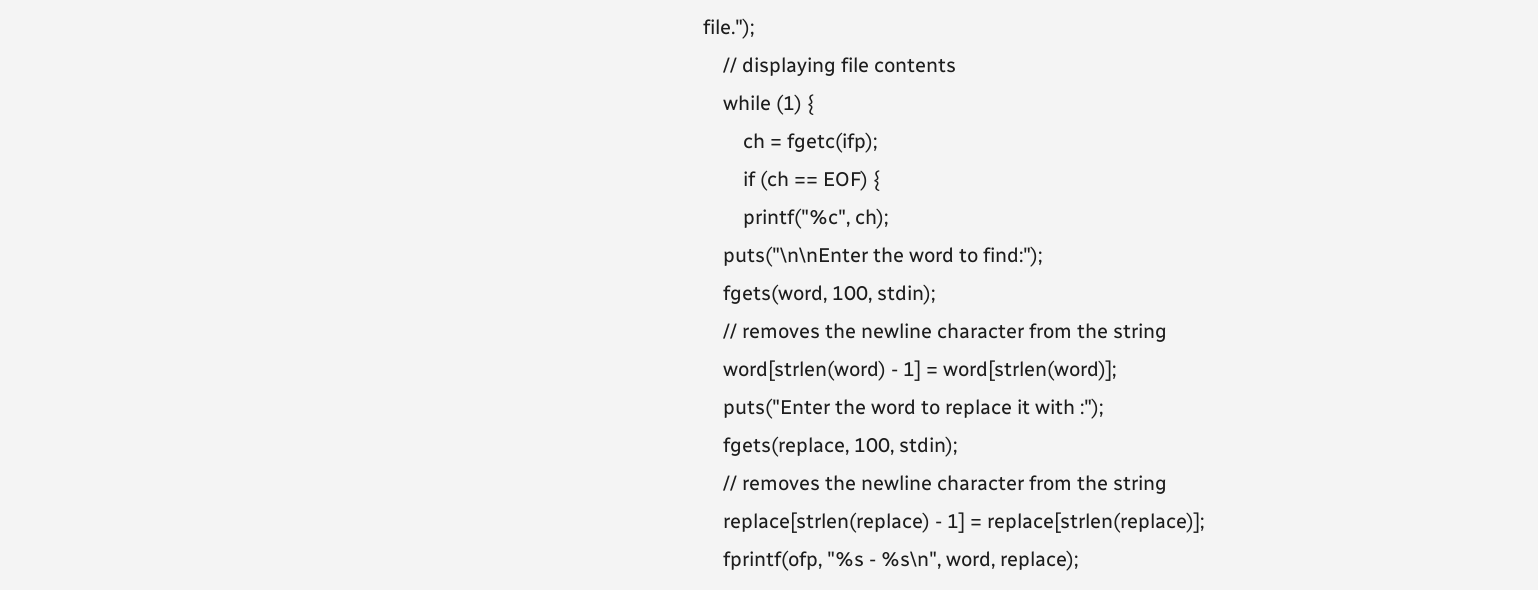file.");
    // displaying file contents
    while (1) {
        ch = fgetc(ifp);
        if (ch == EOF) {
        printf("%c", ch);
    puts("\n\nEnter the word to find:");
    fgets(word, 100, stdin);
    // removes the newline character from the string
    word[strlen(word) - 1] = word[strlen(word)];
    puts("Enter the word to replace it with :");
    fgets(replace, 100, stdin);
    // removes the newline character from the string
    replace[strlen(replace) - 1] = replace[strlen(replace)];
    fprintf(ofp, "%s - %s\n", word, replace);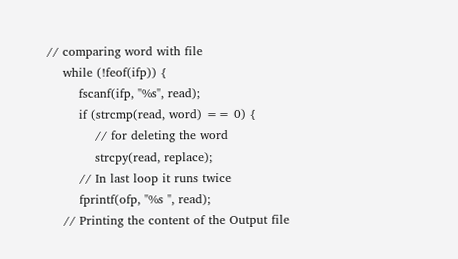// comparing word with file
    while (!feof(ifp)) {
        fscanf(ifp, "%s", read);
        if (strcmp(read, word) == 0) {
            // for deleting the word
            strcpy(read, replace);
        // In last loop it runs twice
        fprintf(ofp, "%s ", read);
    // Printing the content of the Output file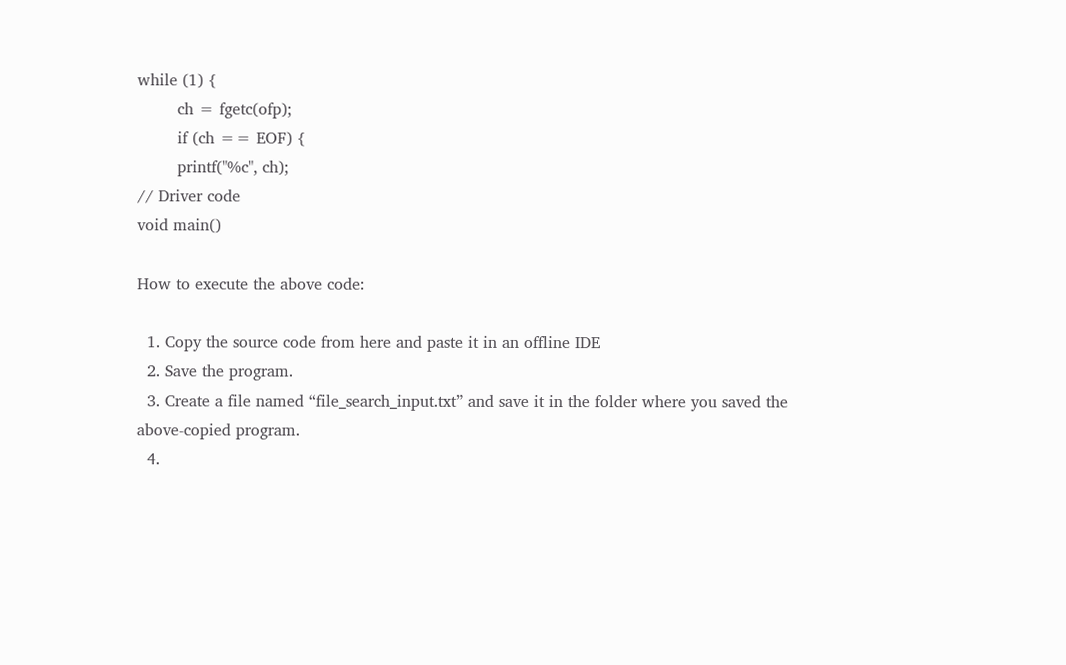while (1) {
        ch = fgetc(ofp);
        if (ch == EOF) {
        printf("%c", ch);
// Driver code
void main()

How to execute the above code:

  1. Copy the source code from here and paste it in an offline IDE
  2. Save the program.
  3. Create a file named “file_search_input.txt” and save it in the folder where you saved the above-copied program.
  4.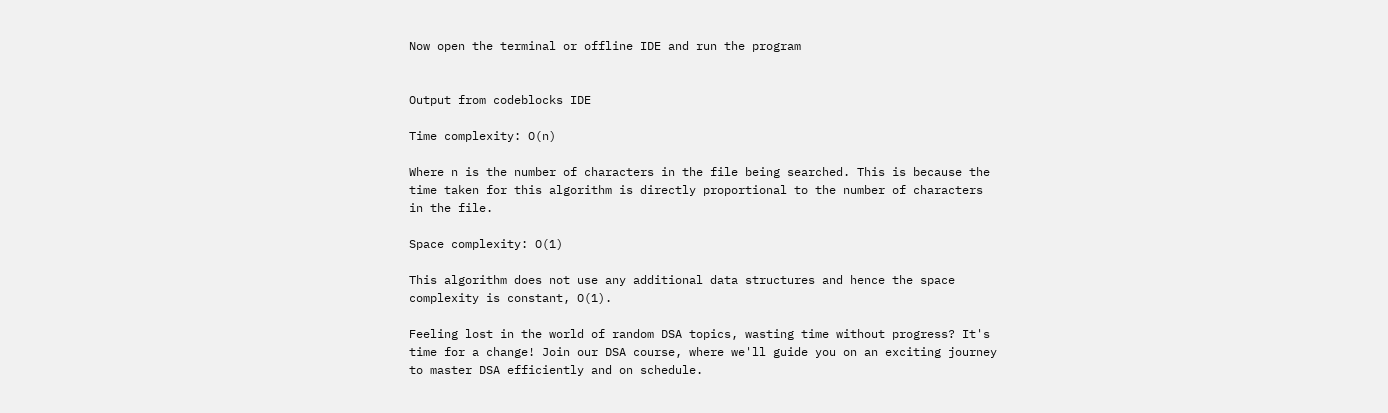Now open the terminal or offline IDE and run the program


Output from codeblocks IDE

Time complexity: O(n)

Where n is the number of characters in the file being searched. This is because the time taken for this algorithm is directly proportional to the number of characters in the file.

Space complexity: O(1)

This algorithm does not use any additional data structures and hence the space complexity is constant, O(1).

Feeling lost in the world of random DSA topics, wasting time without progress? It's time for a change! Join our DSA course, where we'll guide you on an exciting journey to master DSA efficiently and on schedule.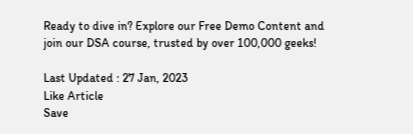Ready to dive in? Explore our Free Demo Content and join our DSA course, trusted by over 100,000 geeks!

Last Updated : 27 Jan, 2023
Like Article
Save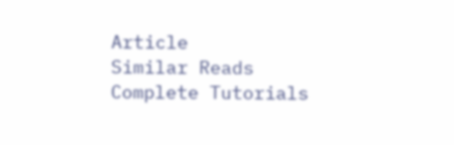Article
Similar Reads
Complete Tutorials